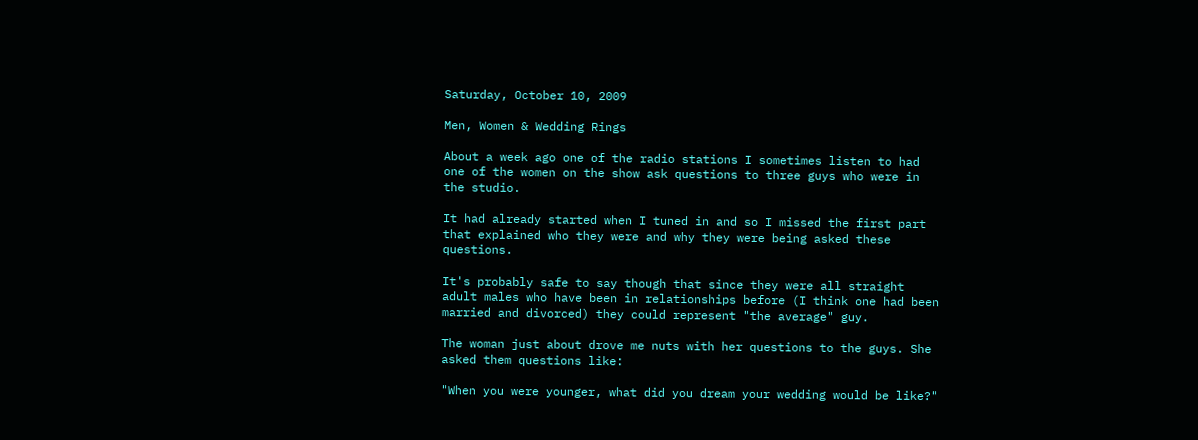Saturday, October 10, 2009

Men, Women & Wedding Rings

About a week ago one of the radio stations I sometimes listen to had one of the women on the show ask questions to three guys who were in the studio.

It had already started when I tuned in and so I missed the first part that explained who they were and why they were being asked these questions.

It's probably safe to say though that since they were all straight adult males who have been in relationships before (I think one had been married and divorced) they could represent "the average" guy.

The woman just about drove me nuts with her questions to the guys. She asked them questions like:

"When you were younger, what did you dream your wedding would be like?"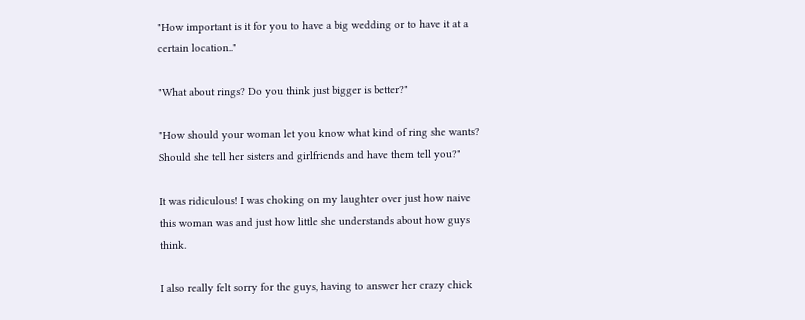"How important is it for you to have a big wedding or to have it at a certain location.."

"What about rings? Do you think just bigger is better?"

"How should your woman let you know what kind of ring she wants? Should she tell her sisters and girlfriends and have them tell you?"

It was ridiculous! I was choking on my laughter over just how naive this woman was and just how little she understands about how guys think.

I also really felt sorry for the guys, having to answer her crazy chick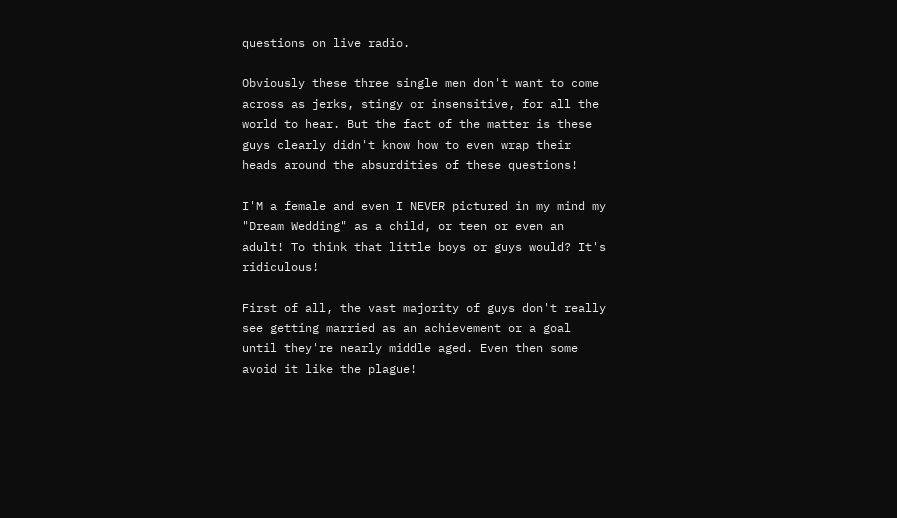questions on live radio.

Obviously these three single men don't want to come across as jerks, stingy or insensitive, for all the world to hear. But the fact of the matter is these guys clearly didn't know how to even wrap their heads around the absurdities of these questions!

I'M a female and even I NEVER pictured in my mind my "Dream Wedding" as a child, or teen or even an adult! To think that little boys or guys would? It's ridiculous!

First of all, the vast majority of guys don't really see getting married as an achievement or a goal until they're nearly middle aged. Even then some avoid it like the plague!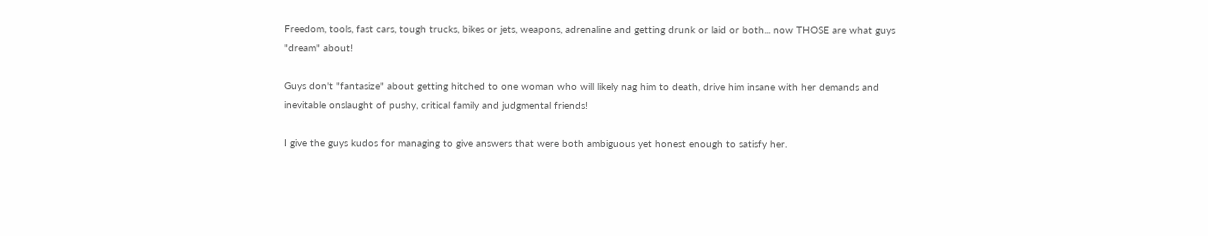Freedom, tools, fast cars, tough trucks, bikes or jets, weapons, adrenaline and getting drunk or laid or both... now THOSE are what guys "dream" about!

Guys don't "fantasize" about getting hitched to one woman who will likely nag him to death, drive him insane with her demands and inevitable onslaught of pushy, critical family and judgmental friends!

I give the guys kudos for managing to give answers that were both ambiguous yet honest enough to satisfy her.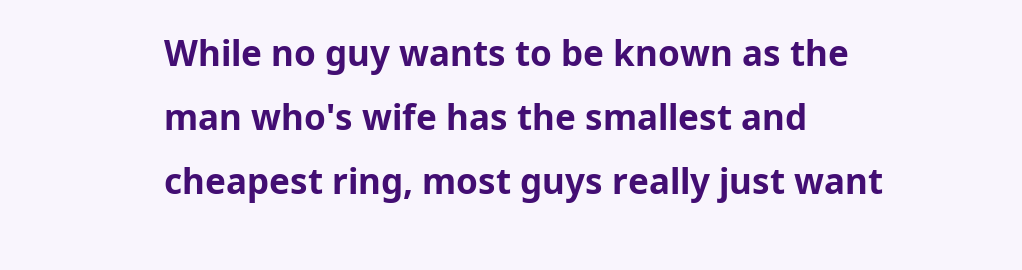While no guy wants to be known as the man who's wife has the smallest and cheapest ring, most guys really just want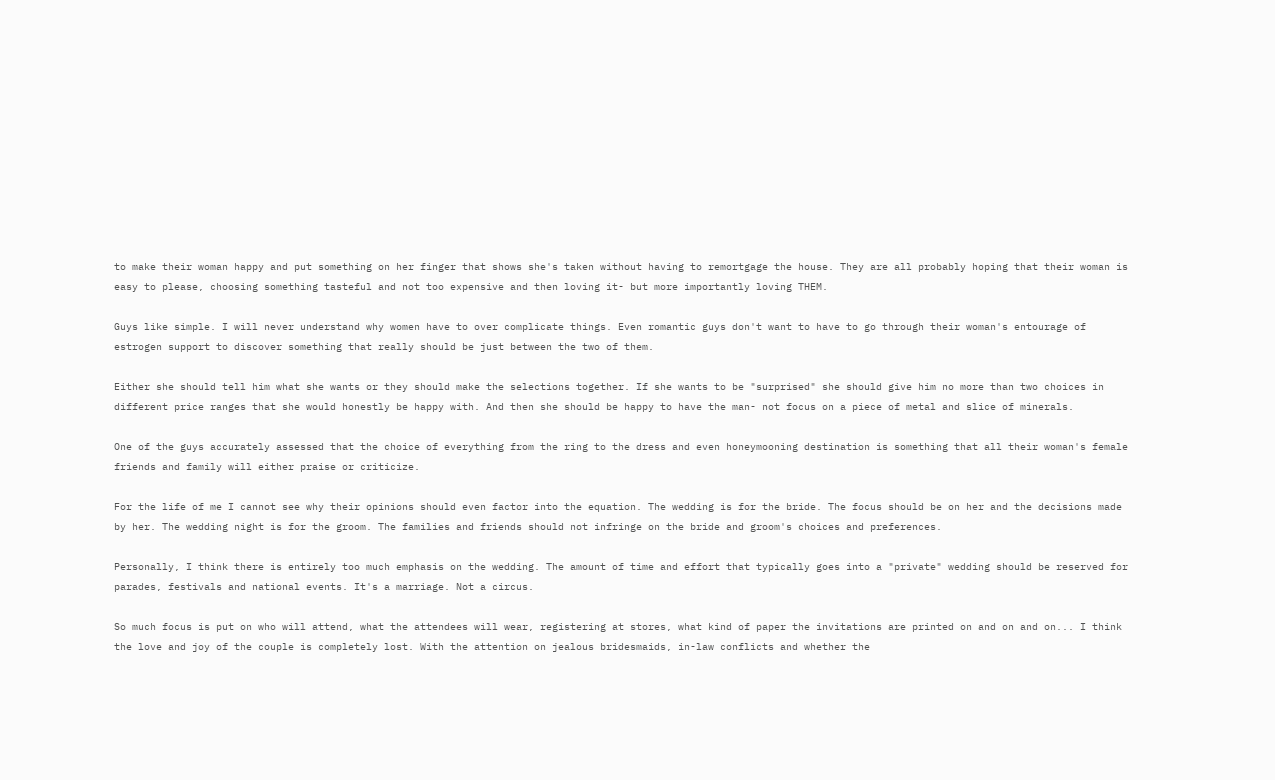to make their woman happy and put something on her finger that shows she's taken without having to remortgage the house. They are all probably hoping that their woman is easy to please, choosing something tasteful and not too expensive and then loving it- but more importantly loving THEM.

Guys like simple. I will never understand why women have to over complicate things. Even romantic guys don't want to have to go through their woman's entourage of estrogen support to discover something that really should be just between the two of them.

Either she should tell him what she wants or they should make the selections together. If she wants to be "surprised" she should give him no more than two choices in different price ranges that she would honestly be happy with. And then she should be happy to have the man- not focus on a piece of metal and slice of minerals.

One of the guys accurately assessed that the choice of everything from the ring to the dress and even honeymooning destination is something that all their woman's female friends and family will either praise or criticize.

For the life of me I cannot see why their opinions should even factor into the equation. The wedding is for the bride. The focus should be on her and the decisions made by her. The wedding night is for the groom. The families and friends should not infringe on the bride and groom's choices and preferences.

Personally, I think there is entirely too much emphasis on the wedding. The amount of time and effort that typically goes into a "private" wedding should be reserved for parades, festivals and national events. It's a marriage. Not a circus.

So much focus is put on who will attend, what the attendees will wear, registering at stores, what kind of paper the invitations are printed on and on and on... I think the love and joy of the couple is completely lost. With the attention on jealous bridesmaids, in-law conflicts and whether the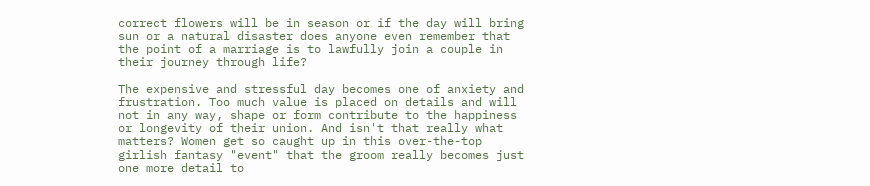correct flowers will be in season or if the day will bring sun or a natural disaster does anyone even remember that the point of a marriage is to lawfully join a couple in their journey through life?

The expensive and stressful day becomes one of anxiety and frustration. Too much value is placed on details and will not in any way, shape or form contribute to the happiness or longevity of their union. And isn't that really what matters? Women get so caught up in this over-the-top girlish fantasy "event" that the groom really becomes just one more detail to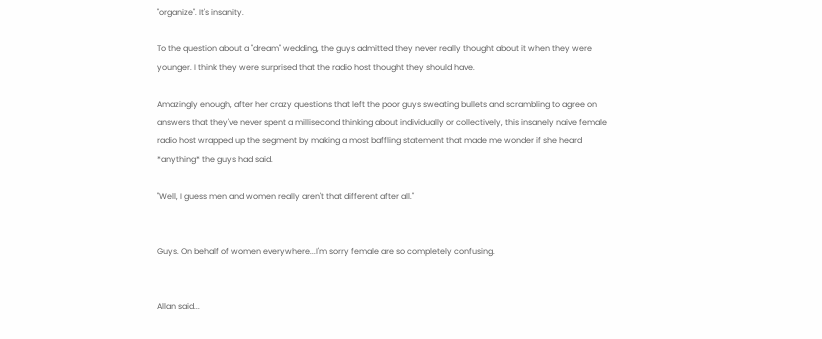"organize". It's insanity.

To the question about a "dream" wedding, the guys admitted they never really thought about it when they were younger. I think they were surprised that the radio host thought they should have.

Amazingly enough, after her crazy questions that left the poor guys sweating bullets and scrambling to agree on answers that they've never spent a millisecond thinking about individually or collectively, this insanely naive female radio host wrapped up the segment by making a most baffling statement that made me wonder if she heard *anything* the guys had said.

"Well, I guess men and women really aren't that different after all."


Guys. On behalf of women everywhere...I'm sorry female are so completely confusing.


Allan said...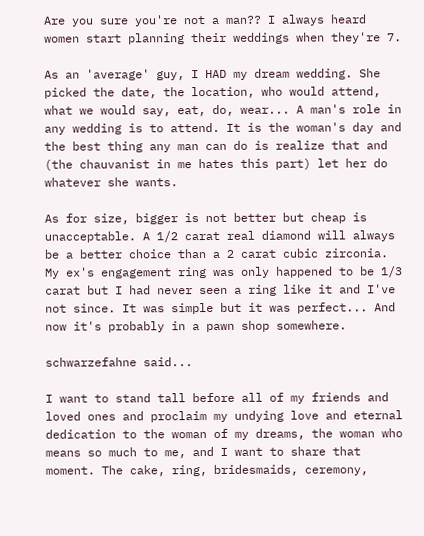Are you sure you're not a man?? I always heard women start planning their weddings when they're 7.

As an 'average' guy, I HAD my dream wedding. She picked the date, the location, who would attend, what we would say, eat, do, wear... A man's role in any wedding is to attend. It is the woman's day and the best thing any man can do is realize that and (the chauvanist in me hates this part) let her do whatever she wants.

As for size, bigger is not better but cheap is unacceptable. A 1/2 carat real diamond will always be a better choice than a 2 carat cubic zirconia. My ex's engagement ring was only happened to be 1/3 carat but I had never seen a ring like it and I've not since. It was simple but it was perfect... And now it's probably in a pawn shop somewhere.

schwarzefahne said...

I want to stand tall before all of my friends and loved ones and proclaim my undying love and eternal dedication to the woman of my dreams, the woman who means so much to me, and I want to share that moment. The cake, ring, bridesmaids, ceremony,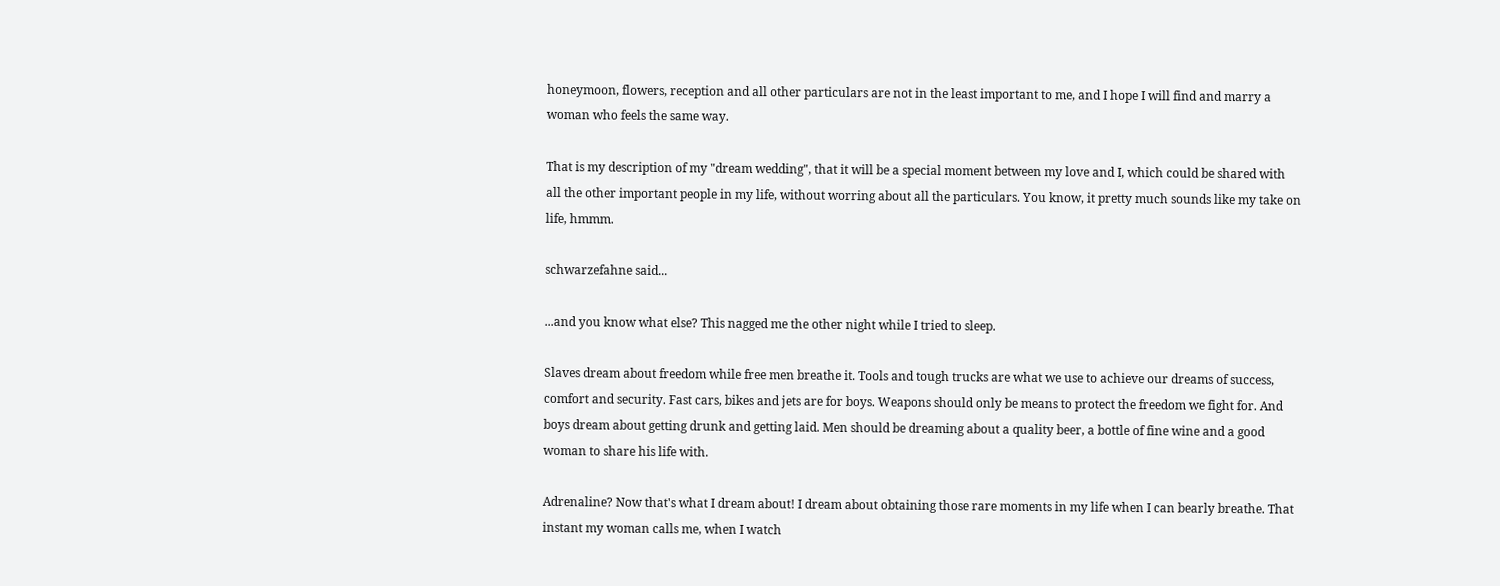honeymoon, flowers, reception and all other particulars are not in the least important to me, and I hope I will find and marry a woman who feels the same way.

That is my description of my "dream wedding", that it will be a special moment between my love and I, which could be shared with all the other important people in my life, without worring about all the particulars. You know, it pretty much sounds like my take on life, hmmm.

schwarzefahne said...

...and you know what else? This nagged me the other night while I tried to sleep.

Slaves dream about freedom while free men breathe it. Tools and tough trucks are what we use to achieve our dreams of success, comfort and security. Fast cars, bikes and jets are for boys. Weapons should only be means to protect the freedom we fight for. And boys dream about getting drunk and getting laid. Men should be dreaming about a quality beer, a bottle of fine wine and a good woman to share his life with.

Adrenaline? Now that's what I dream about! I dream about obtaining those rare moments in my life when I can bearly breathe. That instant my woman calls me, when I watch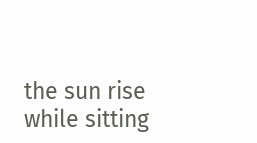the sun rise while sitting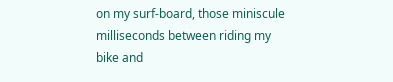on my surf-board, those miniscule milliseconds between riding my bike and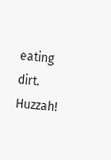eating dirt. Huzzah!